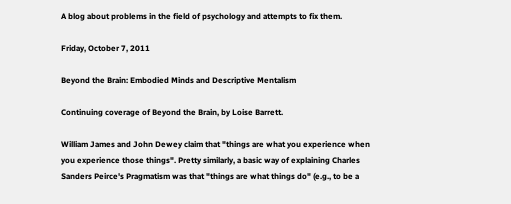A blog about problems in the field of psychology and attempts to fix them.

Friday, October 7, 2011

Beyond the Brain: Embodied Minds and Descriptive Mentalism

Continuing coverage of Beyond the Brain, by Loise Barrett.

William James and John Dewey claim that "things are what you experience when you experience those things". Pretty similarly, a basic way of explaining Charles Sanders Peirce's Pragmatism was that "things are what things do" (e.g., to be a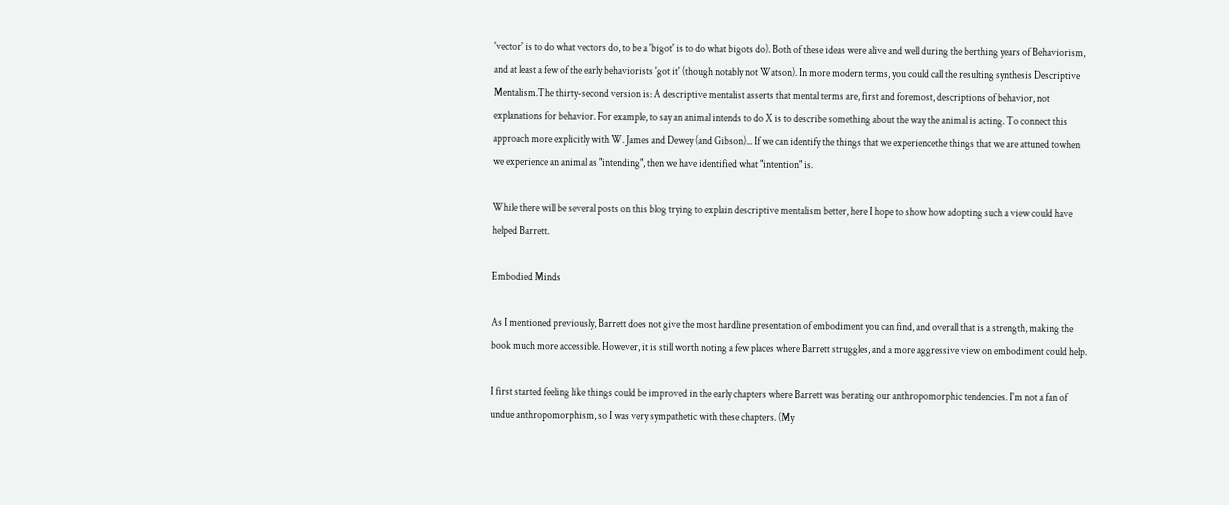'vector' is to do what vectors do, to be a 'bigot' is to do what bigots do). Both of these ideas were alive and well during the berthing years of Behaviorism, and at least a few of the early behaviorists 'got it' (though notably not Watson). In more modern terms, you could call the resulting synthesis Descriptive Mentalism.The thirty-second version is: A descriptive mentalist asserts that mental terms are, first and foremost, descriptions of behavior, not explanations for behavior. For example, to say an animal intends to do X is to describe something about the way the animal is acting. To connect this approach more explicitly with W. James and Dewey (and Gibson)... If we can identify the things that we experiencethe things that we are attuned towhen we experience an animal as "intending", then we have identified what "intention" is.

While there will be several posts on this blog trying to explain descriptive mentalism better, here I hope to show how adopting such a view could have helped Barrett.

Embodied Minds

As I mentioned previously, Barrett does not give the most hardline presentation of embodiment you can find, and overall that is a strength, making the book much more accessible. However, it is still worth noting a few places where Barrett struggles, and a more aggressive view on embodiment could help.

I first started feeling like things could be improved in the early chapters where Barrett was berating our anthropomorphic tendencies. I'm not a fan of undue anthropomorphism, so I was very sympathetic with these chapters. (My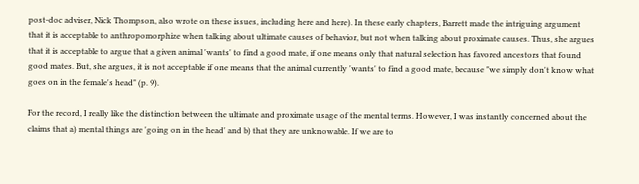post-doc adviser, Nick Thompson, also wrote on these issues, including here and here). In these early chapters, Barrett made the intriguing argument that it is acceptable to anthropomorphize when talking about ultimate causes of behavior, but not when talking about proximate causes. Thus, she argues that it is acceptable to argue that a given animal 'wants' to find a good mate, if one means only that natural selection has favored ancestors that found good mates. But, she argues, it is not acceptable if one means that the animal currently 'wants' to find a good mate, because "we simply don't know what goes on in the female's head" (p. 9).

For the record, I really like the distinction between the ultimate and proximate usage of the mental terms. However, I was instantly concerned about the claims that a) mental things are 'going on in the head' and b) that they are unknowable. If we are to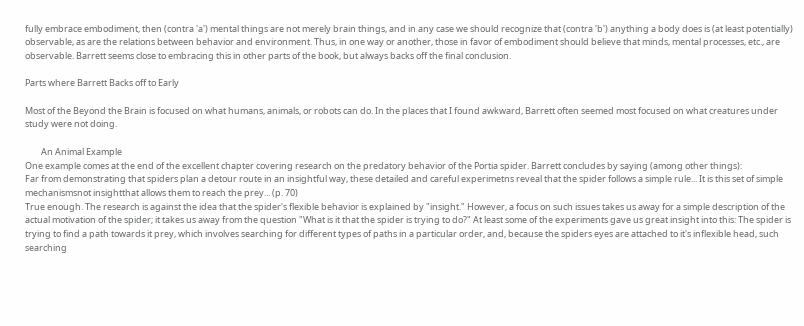fully embrace embodiment, then (contra 'a') mental things are not merely brain things, and in any case we should recognize that (contra 'b') anything a body does is (at least potentially) observable, as are the relations between behavior and environment. Thus, in one way or another, those in favor of embodiment should believe that minds, mental processes, etc., are observable. Barrett seems close to embracing this in other parts of the book, but always backs off the final conclusion.

Parts where Barrett Backs off to Early

Most of the Beyond the Brain is focused on what humans, animals, or robots can do. In the places that I found awkward, Barrett often seemed most focused on what creatures under study were not doing.

        An Animal Example
One example comes at the end of the excellent chapter covering research on the predatory behavior of the Portia spider. Barrett concludes by saying (among other things):
Far from demonstrating that spiders plan a detour route in an insightful way, these detailed and careful experimetns reveal that the spider follows a simple rule... It is this set of simple mechanismsnot insightthat allows them to reach the prey... (p. 70)
True enough. The research is against the idea that the spider's flexible behavior is explained by "insight." However, a focus on such issues takes us away for a simple description of the actual motivation of the spider; it takes us away from the question "What is it that the spider is trying to do?" At least some of the experiments gave us great insight into this: The spider is trying to find a path towards it prey, which involves searching for different types of paths in a particular order, and, because the spiders eyes are attached to it's inflexible head, such searching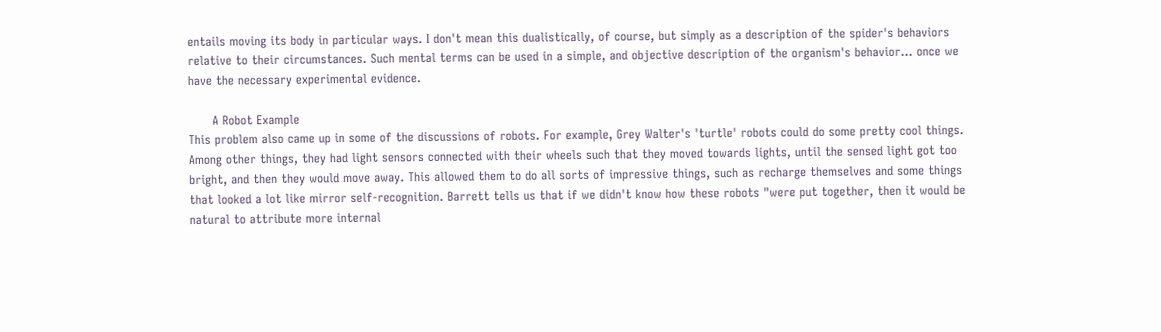entails moving its body in particular ways. I don't mean this dualistically, of course, but simply as a description of the spider's behaviors relative to their circumstances. Such mental terms can be used in a simple, and objective description of the organism's behavior... once we have the necessary experimental evidence.

      A Robot Example
This problem also came up in some of the discussions of robots. For example, Grey Walter's 'turtle' robots could do some pretty cool things. Among other things, they had light sensors connected with their wheels such that they moved towards lights, until the sensed light got too bright, and then they would move away. This allowed them to do all sorts of impressive things, such as recharge themselves and some things that looked a lot like mirror self-recognition. Barrett tells us that if we didn't know how these robots "were put together, then it would be natural to attribute more internal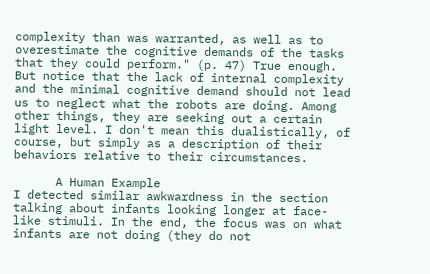complexity than was warranted, as well as to overestimate the cognitive demands of the tasks that they could perform." (p. 47) True enough. But notice that the lack of internal complexity and the minimal cognitive demand should not lead us to neglect what the robots are doing. Among other things, they are seeking out a certain light level. I don't mean this dualistically, of course, but simply as a description of their behaviors relative to their circumstances.

      A Human Example
I detected similar awkwardness in the section talking about infants looking longer at face-like stimuli. In the end, the focus was on what infants are not doing (they do not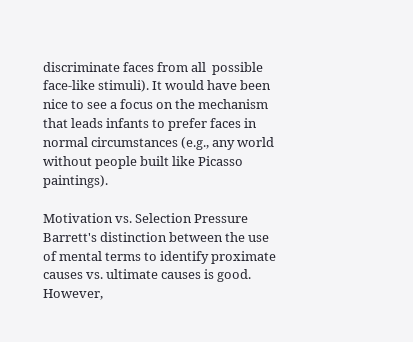discriminate faces from all  possible face-like stimuli). It would have been nice to see a focus on the mechanism that leads infants to prefer faces in normal circumstances (e.g., any world without people built like Picasso paintings).

Motivation vs. Selection Pressure
Barrett's distinction between the use of mental terms to identify proximate causes vs. ultimate causes is good. However,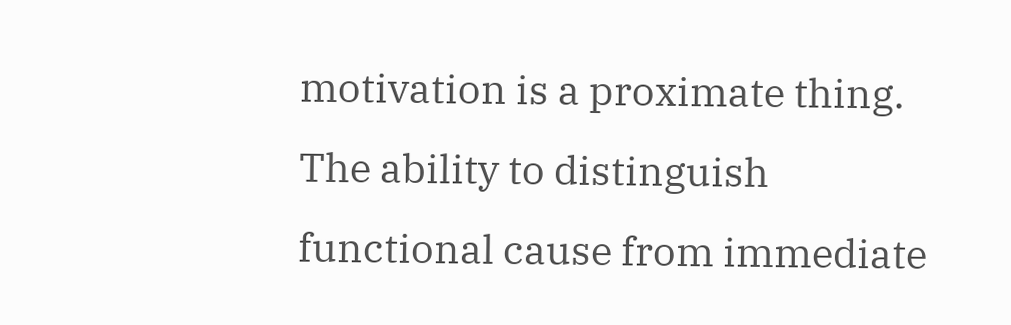motivation is a proximate thing. The ability to distinguish functional cause from immediate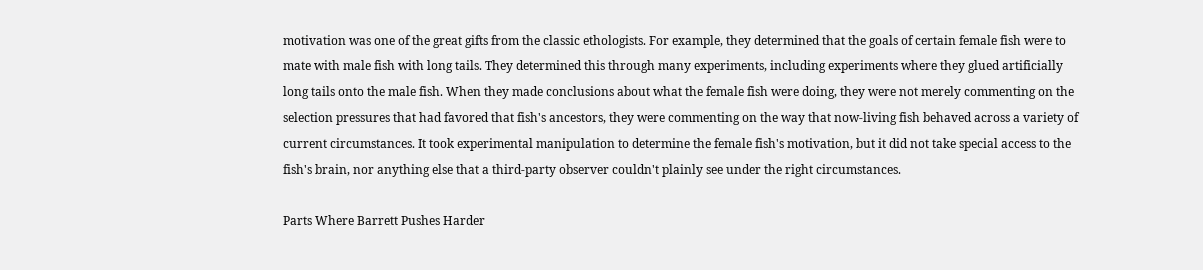motivation was one of the great gifts from the classic ethologists. For example, they determined that the goals of certain female fish were to mate with male fish with long tails. They determined this through many experiments, including experiments where they glued artificially long tails onto the male fish. When they made conclusions about what the female fish were doing, they were not merely commenting on the selection pressures that had favored that fish's ancestors, they were commenting on the way that now-living fish behaved across a variety of current circumstances. It took experimental manipulation to determine the female fish's motivation, but it did not take special access to the fish's brain, nor anything else that a third-party observer couldn't plainly see under the right circumstances.

Parts Where Barrett Pushes Harder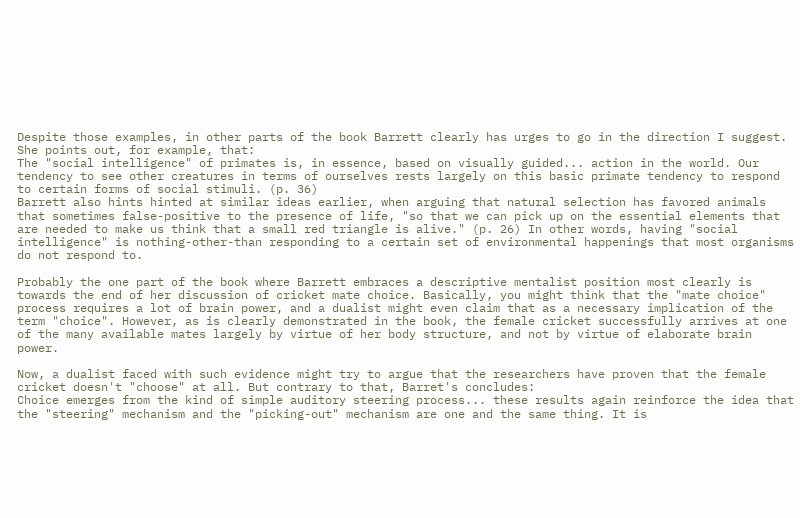Despite those examples, in other parts of the book Barrett clearly has urges to go in the direction I suggest. She points out, for example, that:
The "social intelligence" of primates is, in essence, based on visually guided... action in the world. Our tendency to see other creatures in terms of ourselves rests largely on this basic primate tendency to respond to certain forms of social stimuli. (p. 36)
Barrett also hints hinted at similar ideas earlier, when arguing that natural selection has favored animals that sometimes false-positive to the presence of life, "so that we can pick up on the essential elements that are needed to make us think that a small red triangle is alive." (p. 26) In other words, having "social intelligence" is nothing-other-than responding to a certain set of environmental happenings that most organisms do not respond to.

Probably the one part of the book where Barrett embraces a descriptive mentalist position most clearly is towards the end of her discussion of cricket mate choice. Basically, you might think that the "mate choice" process requires a lot of brain power, and a dualist might even claim that as a necessary implication of the term "choice". However, as is clearly demonstrated in the book, the female cricket successfully arrives at one of the many available mates largely by virtue of her body structure, and not by virtue of elaborate brain power.

Now, a dualist faced with such evidence might try to argue that the researchers have proven that the female cricket doesn't "choose" at all. But contrary to that, Barret's concludes:
Choice emerges from the kind of simple auditory steering process... these results again reinforce the idea that the "steering" mechanism and the "picking-out" mechanism are one and the same thing. It is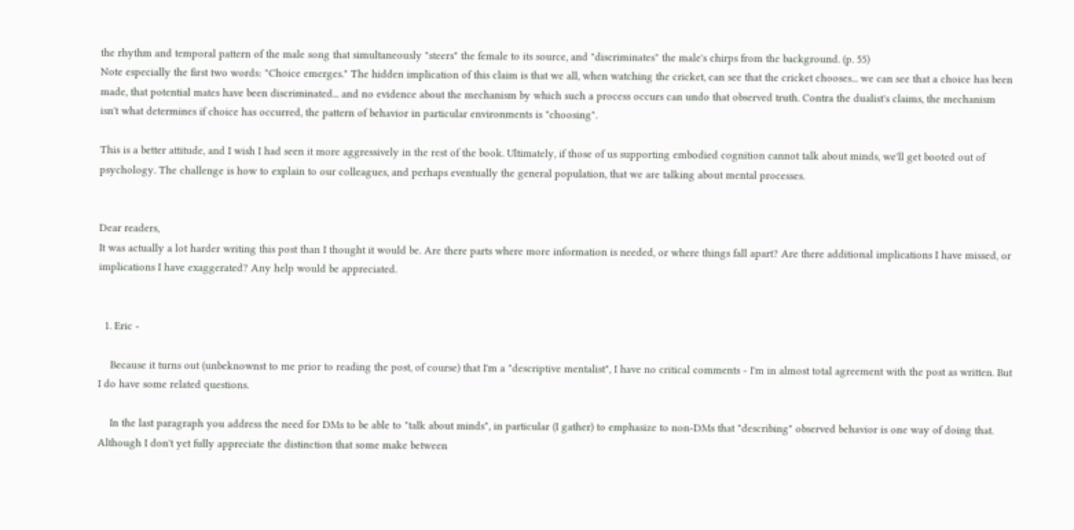the rhythm and temporal pattern of the male song that simultaneously "steers" the female to its source, and "discriminates" the male's chirps from the background. (p. 55)
Note especially the first two words: "Choice emerges." The hidden implication of this claim is that we all, when watching the cricket, can see that the cricket chooses... we can see that a choice has been made, that potential mates have been discriminated... and no evidence about the mechanism by which such a process occurs can undo that observed truth. Contra the dualist's claims, the mechanism isn't what determines if choice has occurred, the pattern of behavior in particular environments is "choosing".

This is a better attitude, and I wish I had seen it more aggressively in the rest of the book. Ultimately, if those of us supporting embodied cognition cannot talk about minds, we'll get booted out of psychology. The challenge is how to explain to our colleagues, and perhaps eventually the general population, that we are talking about mental processes.


Dear readers,
It was actually a lot harder writing this post than I thought it would be. Are there parts where more information is needed, or where things fall apart? Are there additional implications I have missed, or implications I have exaggerated? Any help would be appreciated.


  1. Eric -

    Because it turns out (unbeknownst to me prior to reading the post, of course) that I'm a "descriptive mentalist", I have no critical comments - I'm in almost total agreement with the post as written. But I do have some related questions.

    In the last paragraph you address the need for DMs to be able to "talk about minds", in particular (I gather) to emphasize to non-DMs that "describing" observed behavior is one way of doing that. Although I don't yet fully appreciate the distinction that some make between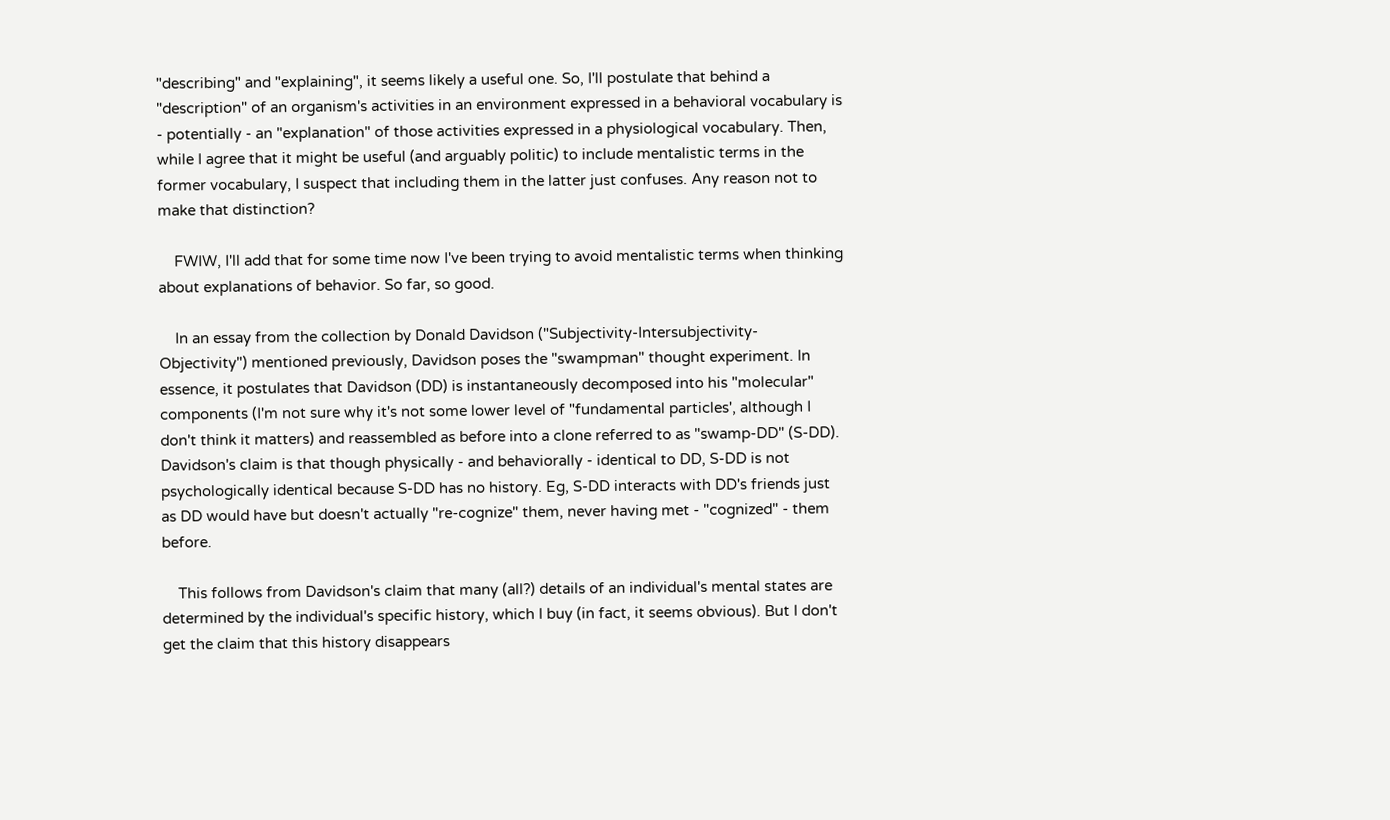"describing" and "explaining", it seems likely a useful one. So, I'll postulate that behind a "description" of an organism's activities in an environment expressed in a behavioral vocabulary is - potentially - an "explanation" of those activities expressed in a physiological vocabulary. Then, while I agree that it might be useful (and arguably politic) to include mentalistic terms in the former vocabulary, I suspect that including them in the latter just confuses. Any reason not to make that distinction?

    FWIW, I'll add that for some time now I've been trying to avoid mentalistic terms when thinking about explanations of behavior. So far, so good.

    In an essay from the collection by Donald Davidson ("Subjectivity-Intersubjectivity-Objectivity") mentioned previously, Davidson poses the "swampman" thought experiment. In essence, it postulates that Davidson (DD) is instantaneously decomposed into his "molecular" components (I'm not sure why it's not some lower level of "fundamental particles', although I don't think it matters) and reassembled as before into a clone referred to as "swamp-DD" (S-DD). Davidson's claim is that though physically - and behaviorally - identical to DD, S-DD is not psychologically identical because S-DD has no history. Eg, S-DD interacts with DD's friends just as DD would have but doesn't actually "re-cognize" them, never having met - "cognized" - them before.

    This follows from Davidson's claim that many (all?) details of an individual's mental states are determined by the individual's specific history, which I buy (in fact, it seems obvious). But I don't get the claim that this history disappears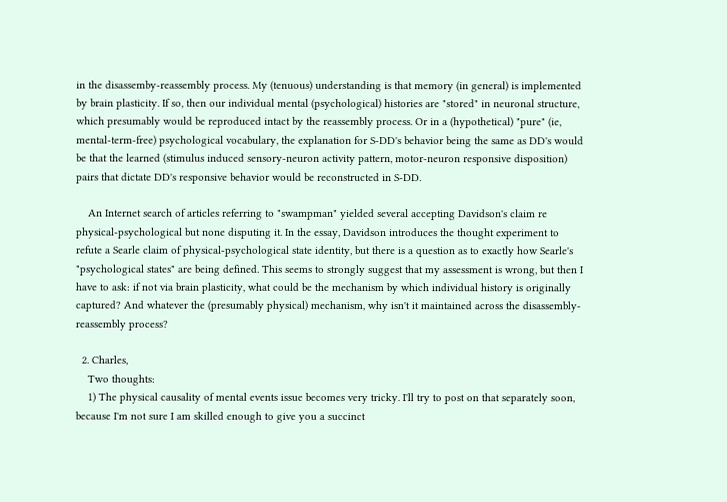in the disassemby-reassembly process. My (tenuous) understanding is that memory (in general) is implemented by brain plasticity. If so, then our individual mental (psychological) histories are "stored" in neuronal structure, which presumably would be reproduced intact by the reassembly process. Or in a (hypothetical) "pure" (ie, mental-term-free) psychological vocabulary, the explanation for S-DD's behavior being the same as DD's would be that the learned (stimulus induced sensory-neuron activity pattern, motor-neuron responsive disposition) pairs that dictate DD's responsive behavior would be reconstructed in S-DD.

    An Internet search of articles referring to "swampman" yielded several accepting Davidson's claim re physical-psychological but none disputing it. In the essay, Davidson introduces the thought experiment to refute a Searle claim of physical-psychological state identity, but there is a question as to exactly how Searle's "psychological states" are being defined. This seems to strongly suggest that my assessment is wrong, but then I have to ask: if not via brain plasticity, what could be the mechanism by which individual history is originally captured? And whatever the (presumably physical) mechanism, why isn't it maintained across the disassembly-reassembly process?

  2. Charles,
    Two thoughts:
    1) The physical causality of mental events issue becomes very tricky. I'll try to post on that separately soon, because I'm not sure I am skilled enough to give you a succinct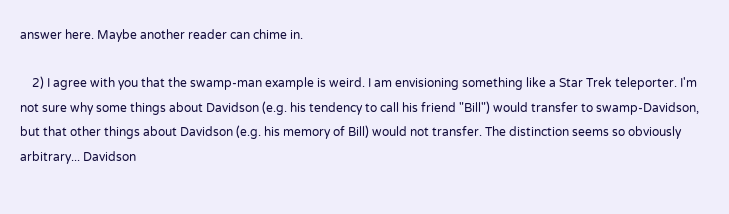answer here. Maybe another reader can chime in.

    2) I agree with you that the swamp-man example is weird. I am envisioning something like a Star Trek teleporter. I'm not sure why some things about Davidson (e.g. his tendency to call his friend "Bill") would transfer to swamp-Davidson, but that other things about Davidson (e.g. his memory of Bill) would not transfer. The distinction seems so obviously arbitrary... Davidson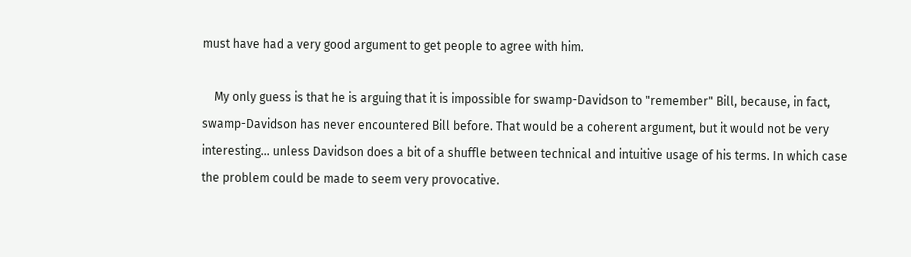must have had a very good argument to get people to agree with him.

    My only guess is that he is arguing that it is impossible for swamp-Davidson to "remember" Bill, because, in fact, swamp-Davidson has never encountered Bill before. That would be a coherent argument, but it would not be very interesting... unless Davidson does a bit of a shuffle between technical and intuitive usage of his terms. In which case the problem could be made to seem very provocative.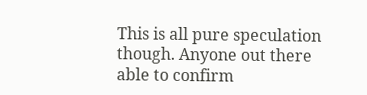This is all pure speculation though. Anyone out there able to confirm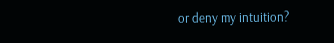or deny my intuition?